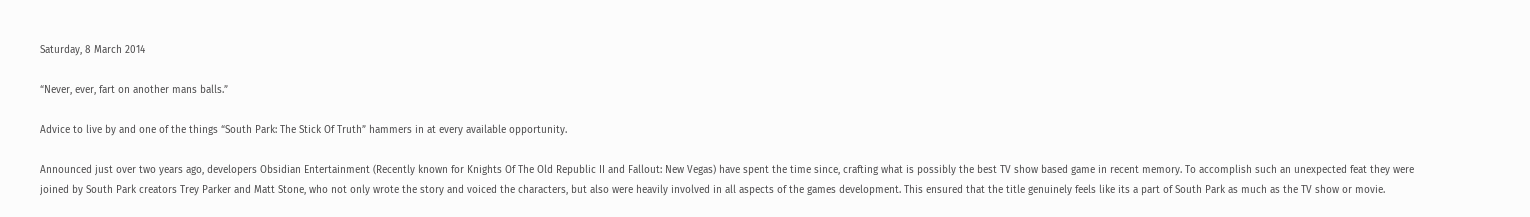Saturday, 8 March 2014

“Never, ever, fart on another mans balls.”

Advice to live by and one of the things “South Park: The Stick Of Truth” hammers in at every available opportunity.

Announced just over two years ago, developers Obsidian Entertainment (Recently known for Knights Of The Old Republic II and Fallout: New Vegas) have spent the time since, crafting what is possibly the best TV show based game in recent memory. To accomplish such an unexpected feat they were joined by South Park creators Trey Parker and Matt Stone, who not only wrote the story and voiced the characters, but also were heavily involved in all aspects of the games development. This ensured that the title genuinely feels like its a part of South Park as much as the TV show or movie.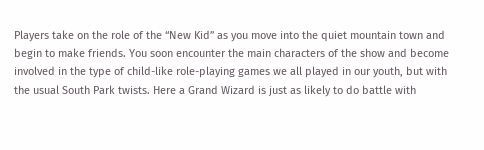Players take on the role of the “New Kid” as you move into the quiet mountain town and begin to make friends. You soon encounter the main characters of the show and become involved in the type of child-like role-playing games we all played in our youth, but with the usual South Park twists. Here a Grand Wizard is just as likely to do battle with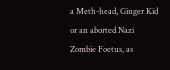a Meth-head, Ginger Kid or an aborted Nazi Zombie Foetus, as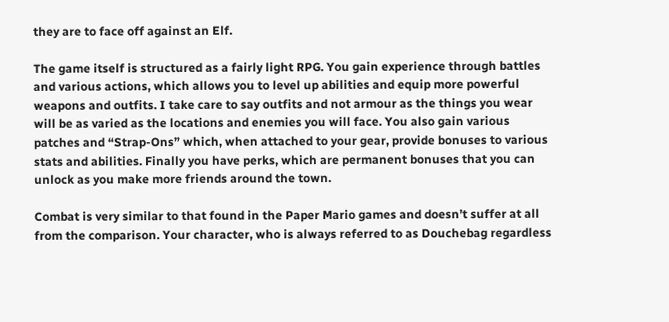they are to face off against an Elf.

The game itself is structured as a fairly light RPG. You gain experience through battles and various actions, which allows you to level up abilities and equip more powerful weapons and outfits. I take care to say outfits and not armour as the things you wear will be as varied as the locations and enemies you will face. You also gain various patches and “Strap-Ons” which, when attached to your gear, provide bonuses to various stats and abilities. Finally you have perks, which are permanent bonuses that you can unlock as you make more friends around the town.

Combat is very similar to that found in the Paper Mario games and doesn’t suffer at all from the comparison. Your character, who is always referred to as Douchebag regardless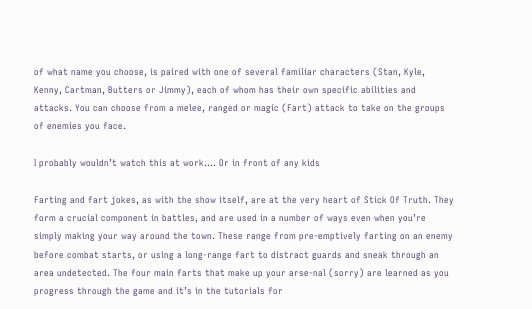of what name you choose, is paired with one of several familiar characters (Stan, Kyle, Kenny, Cartman, Butters or Jimmy), each of whom has their own specific abilities and attacks. You can choose from a melee, ranged or magic (Fart) attack to take on the groups of enemies you face.

I probably wouldn’t watch this at work…. Or in front of any kids

Farting and fart jokes, as with the show itself, are at the very heart of Stick Of Truth. They form a crucial component in battles, and are used in a number of ways even when you’re simply making your way around the town. These range from pre-emptively farting on an enemy before combat starts, or using a long-range fart to distract guards and sneak through an area undetected. The four main farts that make up your arse-nal (sorry) are learned as you progress through the game and it’s in the tutorials for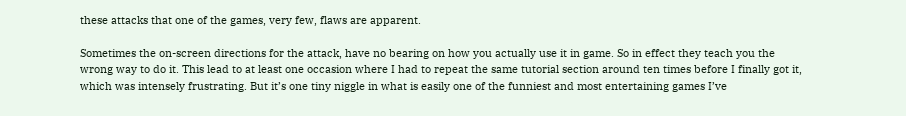these attacks that one of the games, very few, flaws are apparent.

Sometimes the on-screen directions for the attack, have no bearing on how you actually use it in game. So in effect they teach you the wrong way to do it. This lead to at least one occasion where I had to repeat the same tutorial section around ten times before I finally got it, which was intensely frustrating. But it’s one tiny niggle in what is easily one of the funniest and most entertaining games I’ve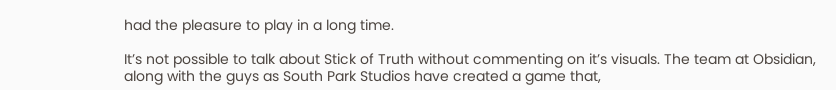had the pleasure to play in a long time.

It’s not possible to talk about Stick of Truth without commenting on it’s visuals. The team at Obsidian, along with the guys as South Park Studios have created a game that,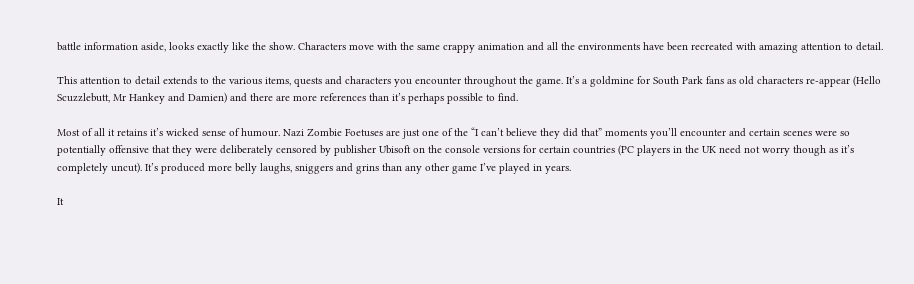battle information aside, looks exactly like the show. Characters move with the same crappy animation and all the environments have been recreated with amazing attention to detail.

This attention to detail extends to the various items, quests and characters you encounter throughout the game. It’s a goldmine for South Park fans as old characters re-appear (Hello Scuzzlebutt, Mr Hankey and Damien) and there are more references than it’s perhaps possible to find.

Most of all it retains it’s wicked sense of humour. Nazi Zombie Foetuses are just one of the “I can’t believe they did that” moments you’ll encounter and certain scenes were so potentially offensive that they were deliberately censored by publisher Ubisoft on the console versions for certain countries (PC players in the UK need not worry though as it’s completely uncut). It’s produced more belly laughs, sniggers and grins than any other game I’ve played in years.

It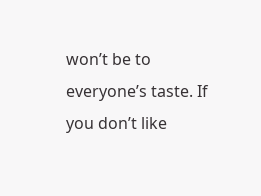won’t be to everyone’s taste. If you don’t like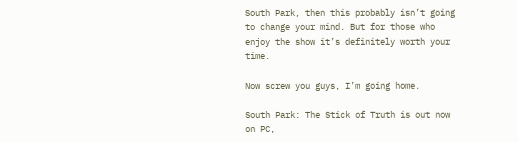South Park, then this probably isn’t going to change your mind. But for those who enjoy the show it’s definitely worth your time.

Now screw you guys, I’m going home.

South Park: The Stick of Truth is out now on PC,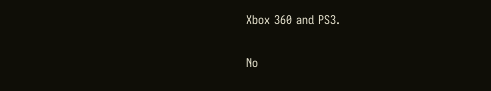Xbox 360 and PS3.

No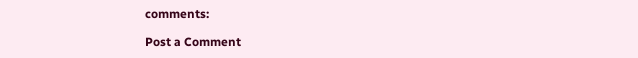comments:

Post a Comment